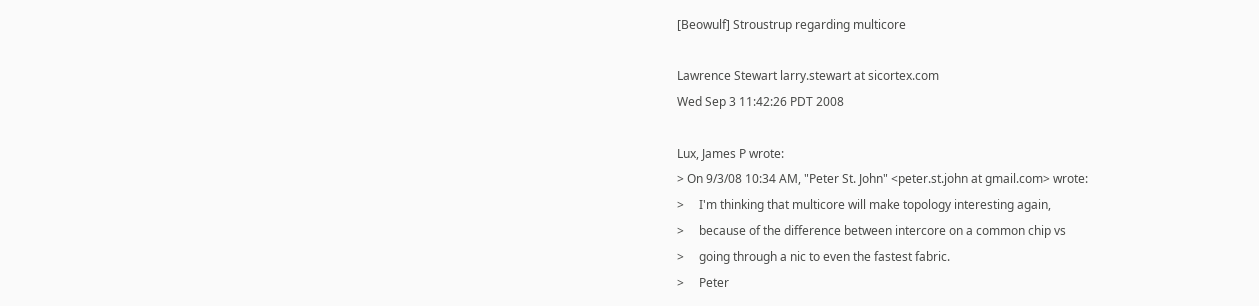[Beowulf] Stroustrup regarding multicore

Lawrence Stewart larry.stewart at sicortex.com
Wed Sep 3 11:42:26 PDT 2008

Lux, James P wrote:
> On 9/3/08 10:34 AM, "Peter St. John" <peter.st.john at gmail.com> wrote:
>     I'm thinking that multicore will make topology interesting again,
>     because of the difference between intercore on a common chip vs
>     going through a nic to even the fastest fabric.
>     Peter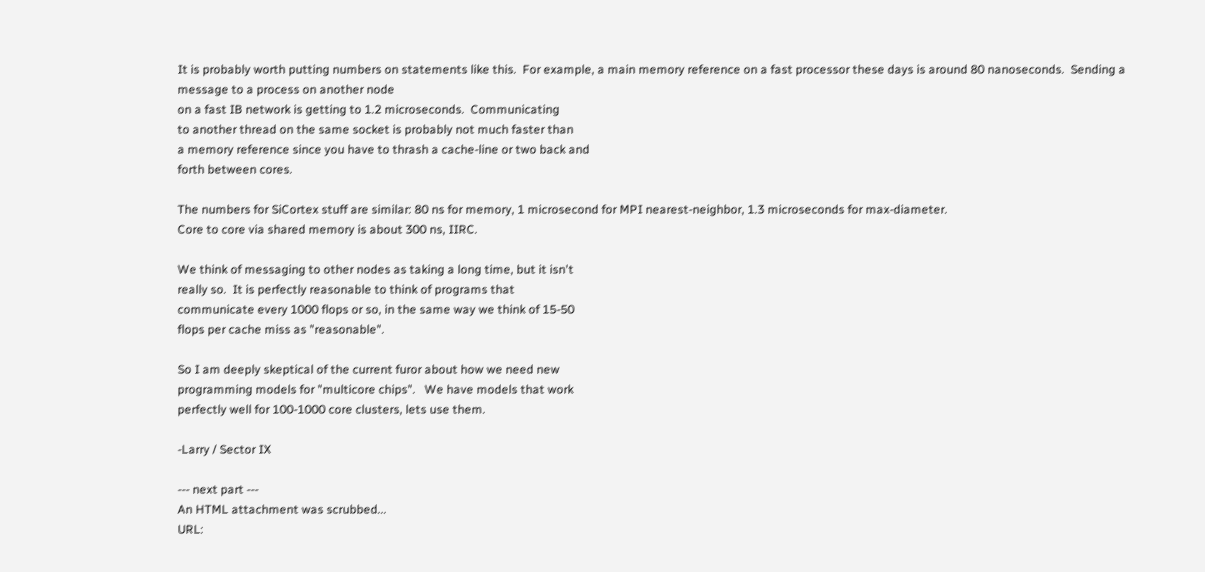It is probably worth putting numbers on statements like this.  For example, a main memory reference on a fast processor these days is around 80 nanoseconds.  Sending a message to a process on another node
on a fast IB network is getting to 1.2 microseconds.  Communicating
to another thread on the same socket is probably not much faster than
a memory reference since you have to thrash a cache-line or two back and
forth between cores.

The numbers for SiCortex stuff are similar: 80 ns for memory, 1 microsecond for MPI nearest-neighbor, 1.3 microseconds for max-diameter.
Core to core via shared memory is about 300 ns, IIRC.

We think of messaging to other nodes as taking a long time, but it isn't
really so.  It is perfectly reasonable to think of programs that
communicate every 1000 flops or so, in the same way we think of 15-50
flops per cache miss as "reasonable".

So I am deeply skeptical of the current furor about how we need new
programming models for "multicore chips".   We have models that work
perfectly well for 100-1000 core clusters, lets use them.

-Larry / Sector IX

--- next part ---
An HTML attachment was scrubbed...
URL: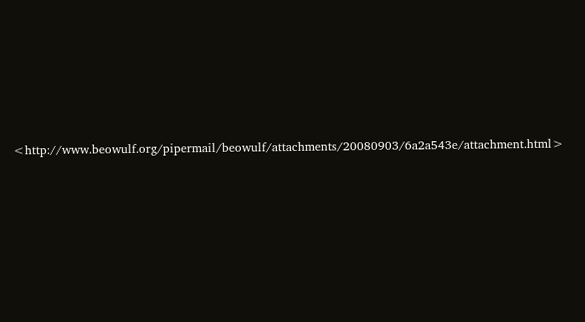<http://www.beowulf.org/pipermail/beowulf/attachments/20080903/6a2a543e/attachment.html>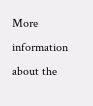More information about the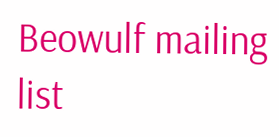Beowulf mailing list